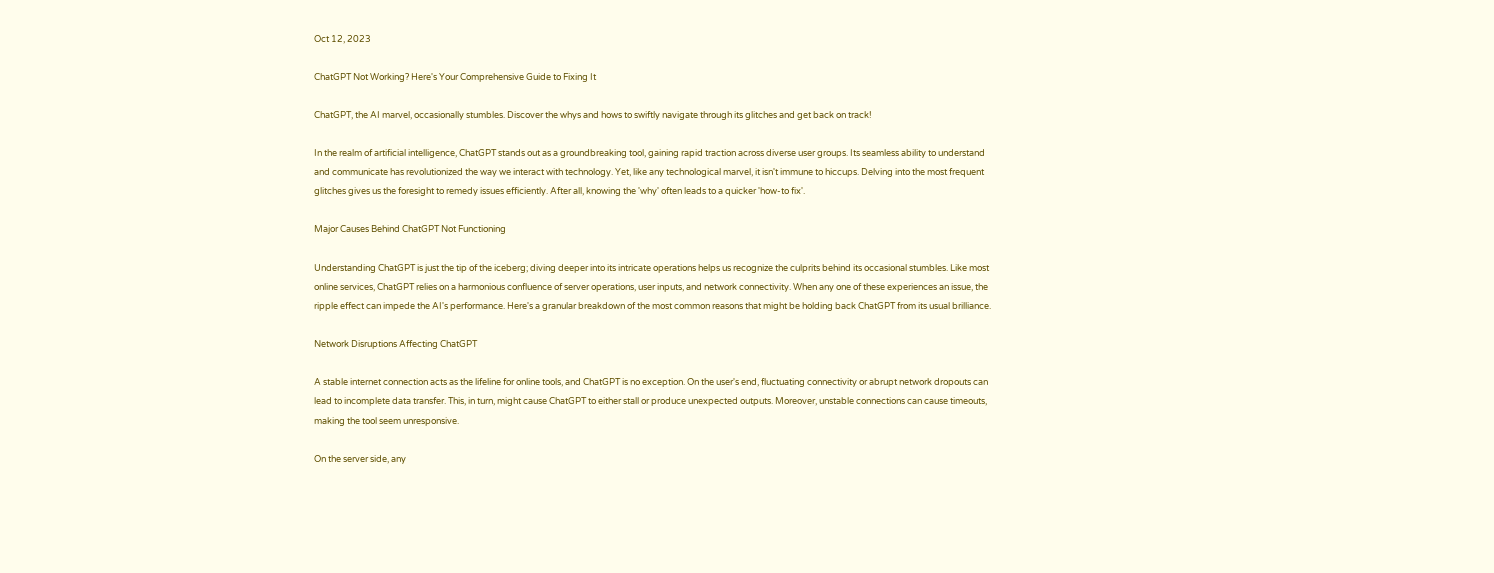Oct 12, 2023

ChatGPT Not Working? Here's Your Comprehensive Guide to Fixing It

ChatGPT, the AI marvel, occasionally stumbles. Discover the whys and hows to swiftly navigate through its glitches and get back on track!

In the realm of artificial intelligence, ChatGPT stands out as a groundbreaking tool, gaining rapid traction across diverse user groups. Its seamless ability to understand and communicate has revolutionized the way we interact with technology. Yet, like any technological marvel, it isn't immune to hiccups. Delving into the most frequent glitches gives us the foresight to remedy issues efficiently. After all, knowing the 'why' often leads to a quicker 'how-to fix'.

Major Causes Behind ChatGPT Not Functioning

Understanding ChatGPT is just the tip of the iceberg; diving deeper into its intricate operations helps us recognize the culprits behind its occasional stumbles. Like most online services, ChatGPT relies on a harmonious confluence of server operations, user inputs, and network connectivity. When any one of these experiences an issue, the ripple effect can impede the AI's performance. Here's a granular breakdown of the most common reasons that might be holding back ChatGPT from its usual brilliance.

Network Disruptions Affecting ChatGPT

A stable internet connection acts as the lifeline for online tools, and ChatGPT is no exception. On the user's end, fluctuating connectivity or abrupt network dropouts can lead to incomplete data transfer. This, in turn, might cause ChatGPT to either stall or produce unexpected outputs. Moreover, unstable connections can cause timeouts, making the tool seem unresponsive.

On the server side, any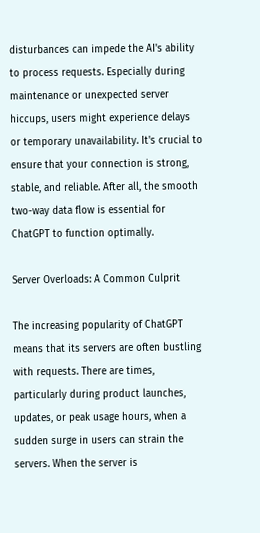disturbances can impede the AI's ability to process requests. Especially during maintenance or unexpected server hiccups, users might experience delays or temporary unavailability. It's crucial to ensure that your connection is strong, stable, and reliable. After all, the smooth two-way data flow is essential for ChatGPT to function optimally.

Server Overloads: A Common Culprit

The increasing popularity of ChatGPT means that its servers are often bustling with requests. There are times, particularly during product launches, updates, or peak usage hours, when a sudden surge in users can strain the servers. When the server is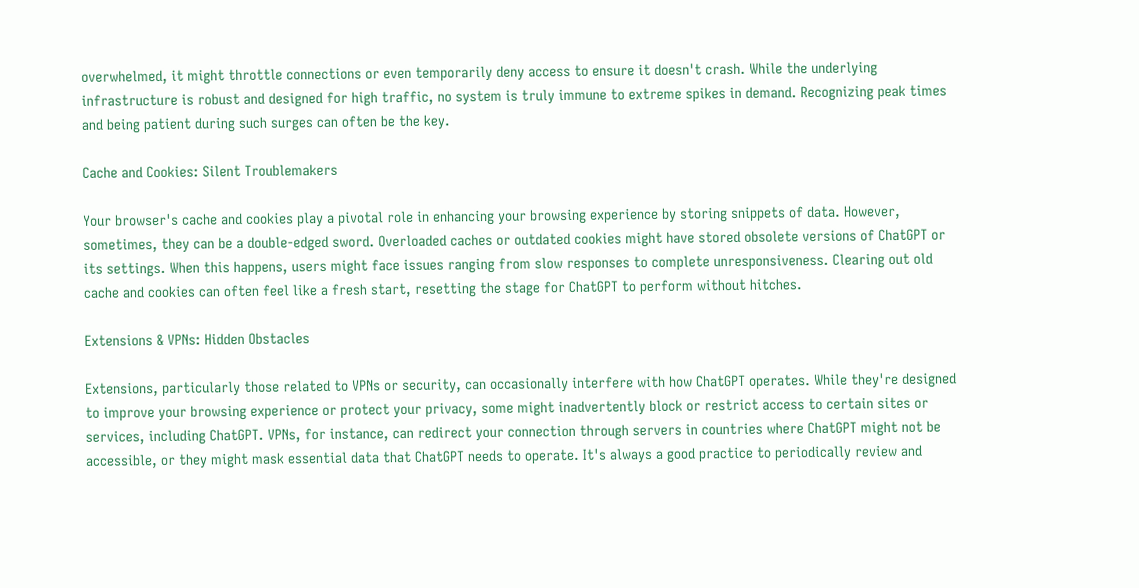overwhelmed, it might throttle connections or even temporarily deny access to ensure it doesn't crash. While the underlying infrastructure is robust and designed for high traffic, no system is truly immune to extreme spikes in demand. Recognizing peak times and being patient during such surges can often be the key.

Cache and Cookies: Silent Troublemakers

Your browser's cache and cookies play a pivotal role in enhancing your browsing experience by storing snippets of data. However, sometimes, they can be a double-edged sword. Overloaded caches or outdated cookies might have stored obsolete versions of ChatGPT or its settings. When this happens, users might face issues ranging from slow responses to complete unresponsiveness. Clearing out old cache and cookies can often feel like a fresh start, resetting the stage for ChatGPT to perform without hitches.

Extensions & VPNs: Hidden Obstacles

Extensions, particularly those related to VPNs or security, can occasionally interfere with how ChatGPT operates. While they're designed to improve your browsing experience or protect your privacy, some might inadvertently block or restrict access to certain sites or services, including ChatGPT. VPNs, for instance, can redirect your connection through servers in countries where ChatGPT might not be accessible, or they might mask essential data that ChatGPT needs to operate. It's always a good practice to periodically review and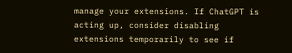manage your extensions. If ChatGPT is acting up, consider disabling extensions temporarily to see if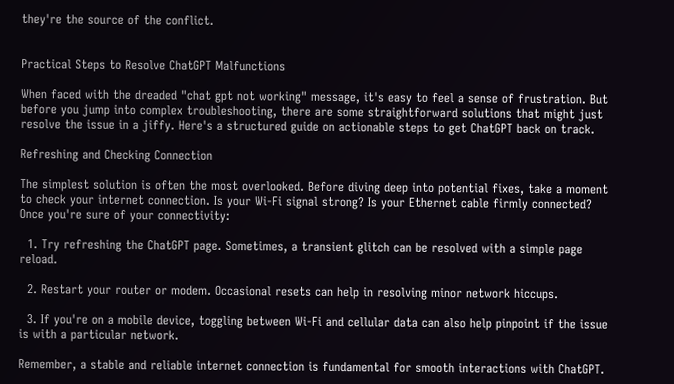they're the source of the conflict.


Practical Steps to Resolve ChatGPT Malfunctions

When faced with the dreaded "chat gpt not working" message, it's easy to feel a sense of frustration. But before you jump into complex troubleshooting, there are some straightforward solutions that might just resolve the issue in a jiffy. Here's a structured guide on actionable steps to get ChatGPT back on track.

Refreshing and Checking Connection

The simplest solution is often the most overlooked. Before diving deep into potential fixes, take a moment to check your internet connection. Is your Wi-Fi signal strong? Is your Ethernet cable firmly connected? Once you're sure of your connectivity:

  1. Try refreshing the ChatGPT page. Sometimes, a transient glitch can be resolved with a simple page reload.

  2. Restart your router or modem. Occasional resets can help in resolving minor network hiccups.

  3. If you're on a mobile device, toggling between Wi-Fi and cellular data can also help pinpoint if the issue is with a particular network.

Remember, a stable and reliable internet connection is fundamental for smooth interactions with ChatGPT.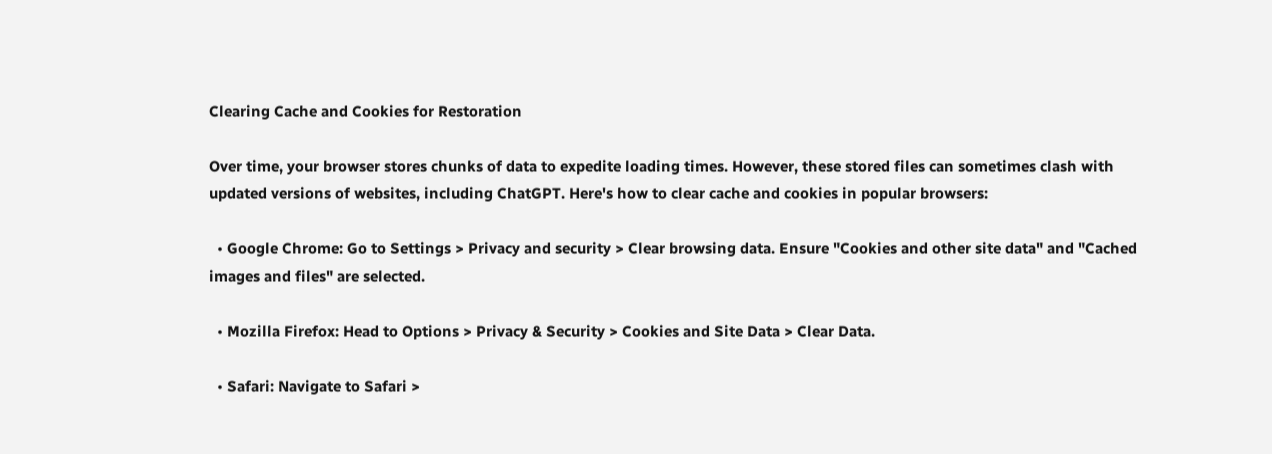Clearing Cache and Cookies for Restoration

Over time, your browser stores chunks of data to expedite loading times. However, these stored files can sometimes clash with updated versions of websites, including ChatGPT. Here's how to clear cache and cookies in popular browsers:

  • Google Chrome: Go to Settings > Privacy and security > Clear browsing data. Ensure "Cookies and other site data" and "Cached images and files" are selected.

  • Mozilla Firefox: Head to Options > Privacy & Security > Cookies and Site Data > Clear Data.

  • Safari: Navigate to Safari >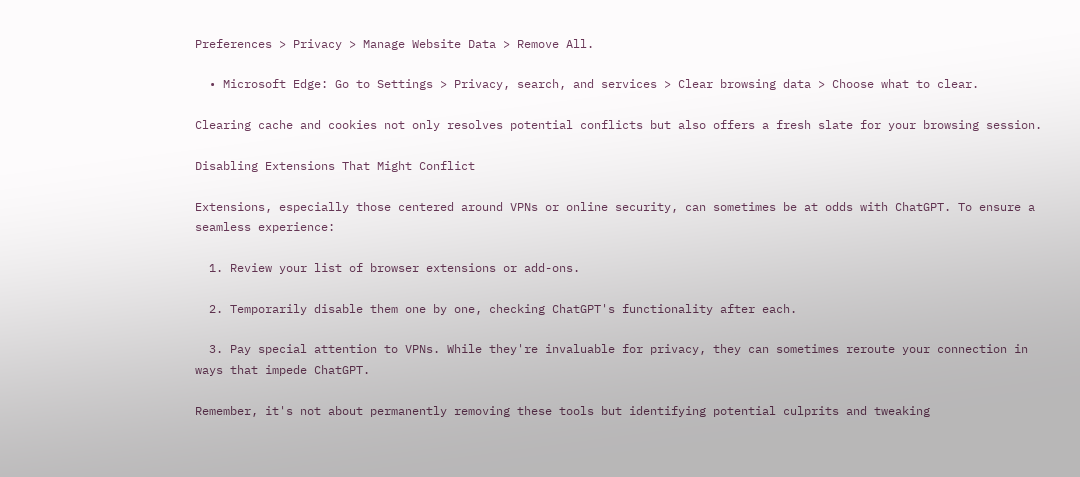Preferences > Privacy > Manage Website Data > Remove All.

  • Microsoft Edge: Go to Settings > Privacy, search, and services > Clear browsing data > Choose what to clear.

Clearing cache and cookies not only resolves potential conflicts but also offers a fresh slate for your browsing session.

Disabling Extensions That Might Conflict

Extensions, especially those centered around VPNs or online security, can sometimes be at odds with ChatGPT. To ensure a seamless experience:

  1. Review your list of browser extensions or add-ons.

  2. Temporarily disable them one by one, checking ChatGPT's functionality after each.

  3. Pay special attention to VPNs. While they're invaluable for privacy, they can sometimes reroute your connection in ways that impede ChatGPT.

Remember, it's not about permanently removing these tools but identifying potential culprits and tweaking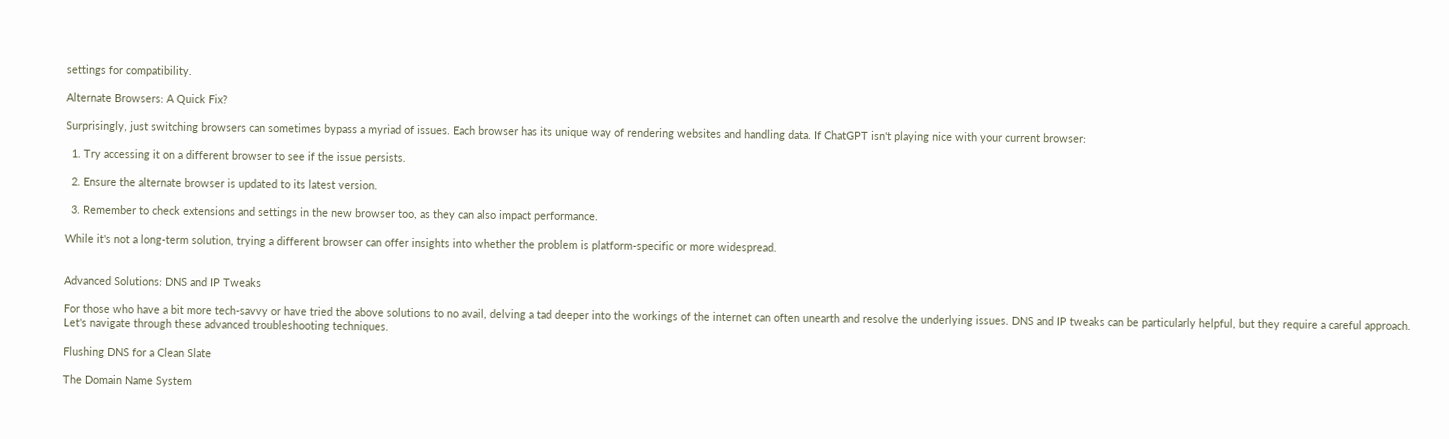settings for compatibility.

Alternate Browsers: A Quick Fix?

Surprisingly, just switching browsers can sometimes bypass a myriad of issues. Each browser has its unique way of rendering websites and handling data. If ChatGPT isn't playing nice with your current browser:

  1. Try accessing it on a different browser to see if the issue persists.

  2. Ensure the alternate browser is updated to its latest version.

  3. Remember to check extensions and settings in the new browser too, as they can also impact performance.

While it's not a long-term solution, trying a different browser can offer insights into whether the problem is platform-specific or more widespread.


Advanced Solutions: DNS and IP Tweaks

For those who have a bit more tech-savvy or have tried the above solutions to no avail, delving a tad deeper into the workings of the internet can often unearth and resolve the underlying issues. DNS and IP tweaks can be particularly helpful, but they require a careful approach. Let's navigate through these advanced troubleshooting techniques.

Flushing DNS for a Clean Slate

The Domain Name System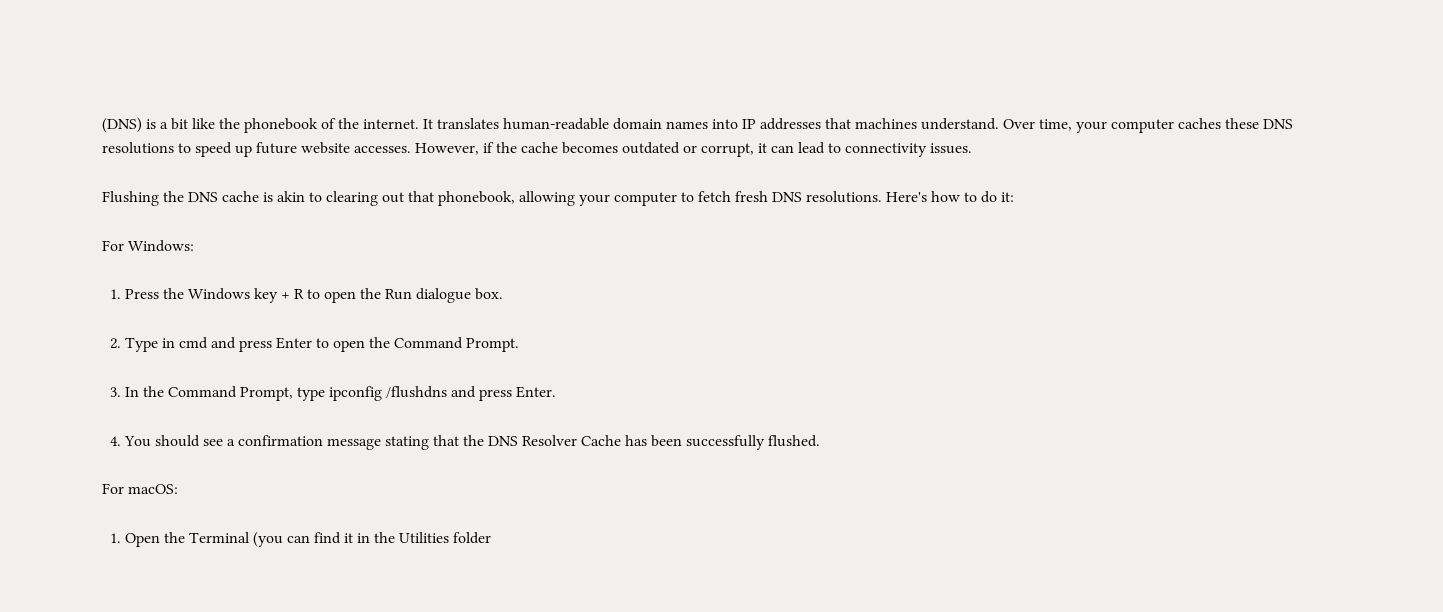(DNS) is a bit like the phonebook of the internet. It translates human-readable domain names into IP addresses that machines understand. Over time, your computer caches these DNS resolutions to speed up future website accesses. However, if the cache becomes outdated or corrupt, it can lead to connectivity issues.

Flushing the DNS cache is akin to clearing out that phonebook, allowing your computer to fetch fresh DNS resolutions. Here's how to do it:

For Windows:

  1. Press the Windows key + R to open the Run dialogue box.

  2. Type in cmd and press Enter to open the Command Prompt.

  3. In the Command Prompt, type ipconfig /flushdns and press Enter.

  4. You should see a confirmation message stating that the DNS Resolver Cache has been successfully flushed.

For macOS:

  1. Open the Terminal (you can find it in the Utilities folder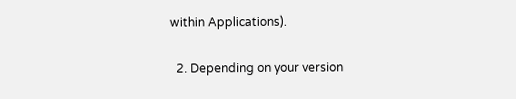within Applications).

  2. Depending on your version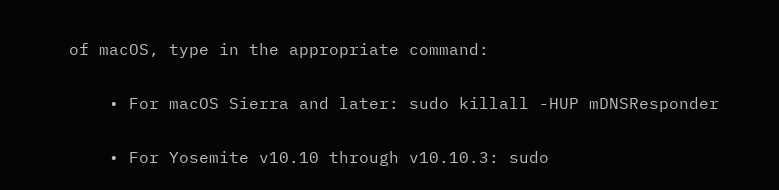of macOS, type in the appropriate command:

    • For macOS Sierra and later: sudo killall -HUP mDNSResponder

    • For Yosemite v10.10 through v10.10.3: sudo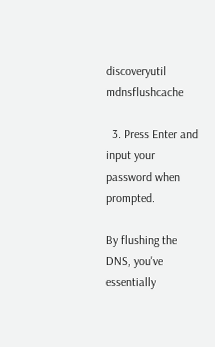discoveryutil mdnsflushcache

  3. Press Enter and input your password when prompted.

By flushing the DNS, you've essentially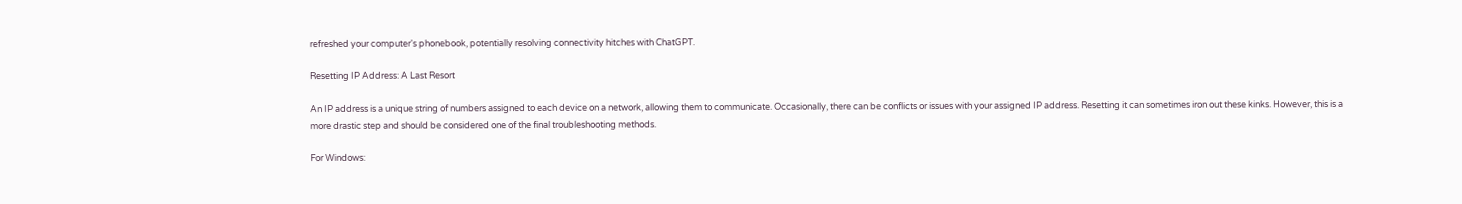refreshed your computer's phonebook, potentially resolving connectivity hitches with ChatGPT.

Resetting IP Address: A Last Resort

An IP address is a unique string of numbers assigned to each device on a network, allowing them to communicate. Occasionally, there can be conflicts or issues with your assigned IP address. Resetting it can sometimes iron out these kinks. However, this is a more drastic step and should be considered one of the final troubleshooting methods.

For Windows: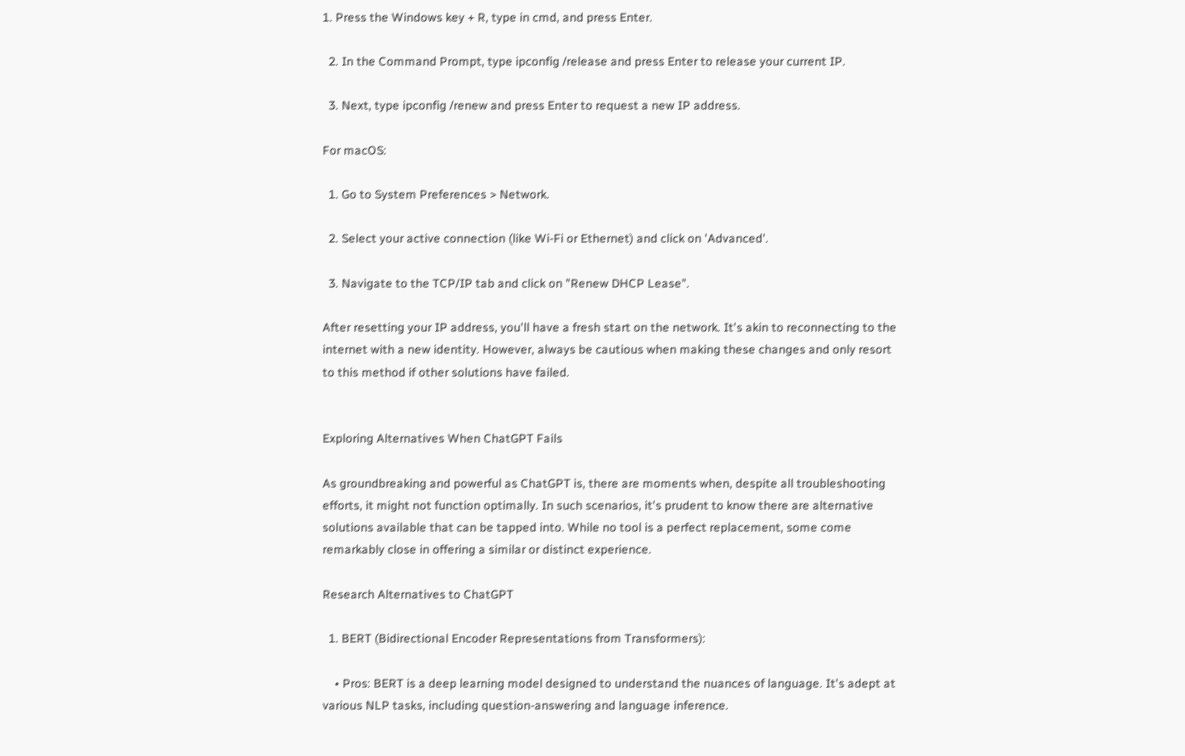1. Press the Windows key + R, type in cmd, and press Enter.

  2. In the Command Prompt, type ipconfig /release and press Enter to release your current IP.

  3. Next, type ipconfig /renew and press Enter to request a new IP address.

For macOS:

  1. Go to System Preferences > Network.

  2. Select your active connection (like Wi-Fi or Ethernet) and click on 'Advanced'.

  3. Navigate to the TCP/IP tab and click on "Renew DHCP Lease".

After resetting your IP address, you'll have a fresh start on the network. It's akin to reconnecting to the internet with a new identity. However, always be cautious when making these changes and only resort to this method if other solutions have failed.


Exploring Alternatives When ChatGPT Fails

As groundbreaking and powerful as ChatGPT is, there are moments when, despite all troubleshooting efforts, it might not function optimally. In such scenarios, it's prudent to know there are alternative solutions available that can be tapped into. While no tool is a perfect replacement, some come remarkably close in offering a similar or distinct experience.

Research Alternatives to ChatGPT

  1. BERT (Bidirectional Encoder Representations from Transformers):

    • Pros: BERT is a deep learning model designed to understand the nuances of language. It's adept at various NLP tasks, including question-answering and language inference.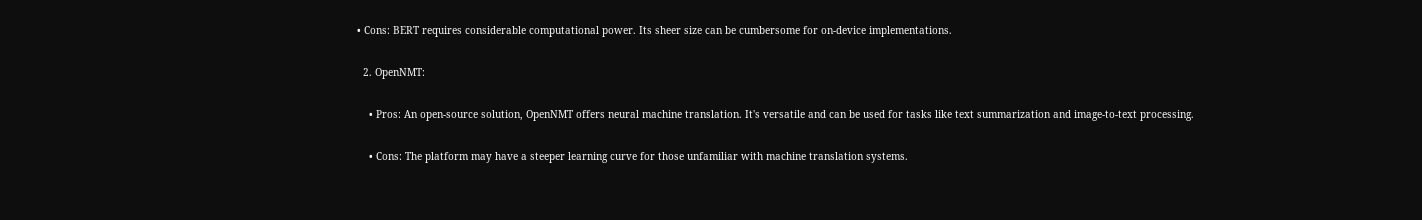• Cons: BERT requires considerable computational power. Its sheer size can be cumbersome for on-device implementations.

  2. OpenNMT:

    • Pros: An open-source solution, OpenNMT offers neural machine translation. It's versatile and can be used for tasks like text summarization and image-to-text processing.

    • Cons: The platform may have a steeper learning curve for those unfamiliar with machine translation systems.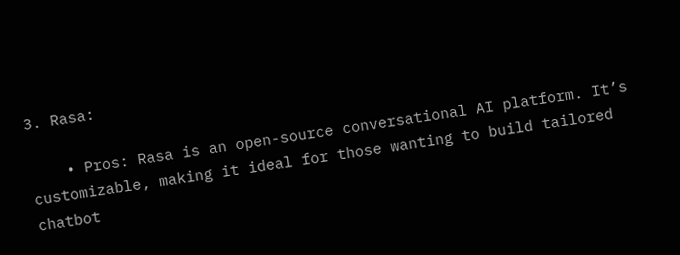3. Rasa:

    • Pros: Rasa is an open-source conversational AI platform. It’s customizable, making it ideal for those wanting to build tailored chatbot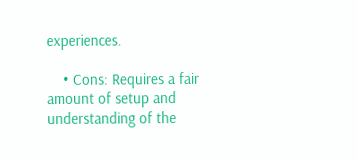experiences.

    • Cons: Requires a fair amount of setup and understanding of the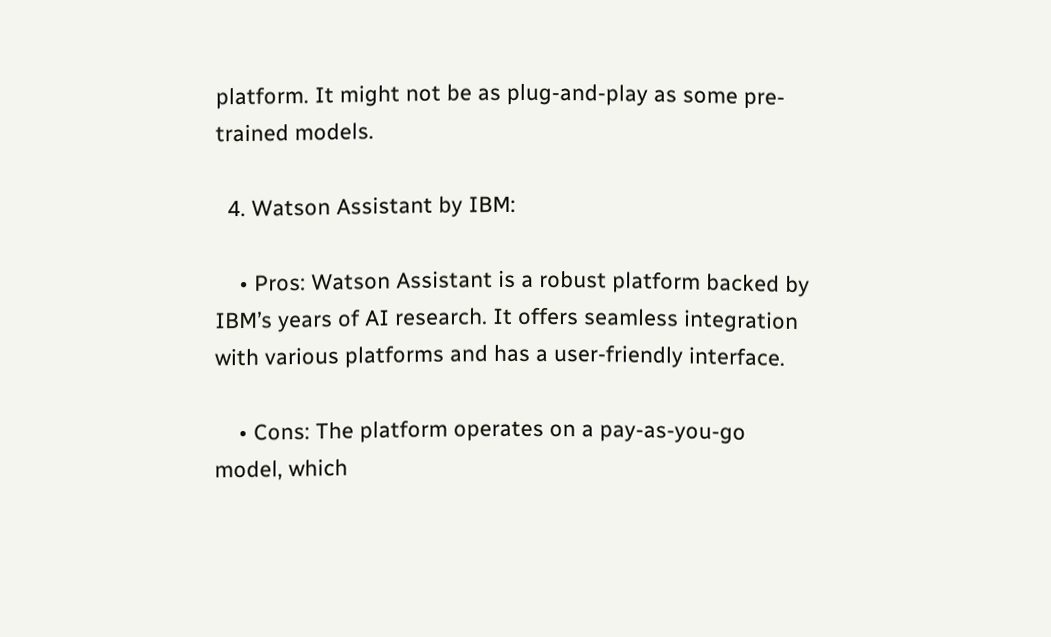platform. It might not be as plug-and-play as some pre-trained models.

  4. Watson Assistant by IBM:

    • Pros: Watson Assistant is a robust platform backed by IBM’s years of AI research. It offers seamless integration with various platforms and has a user-friendly interface.

    • Cons: The platform operates on a pay-as-you-go model, which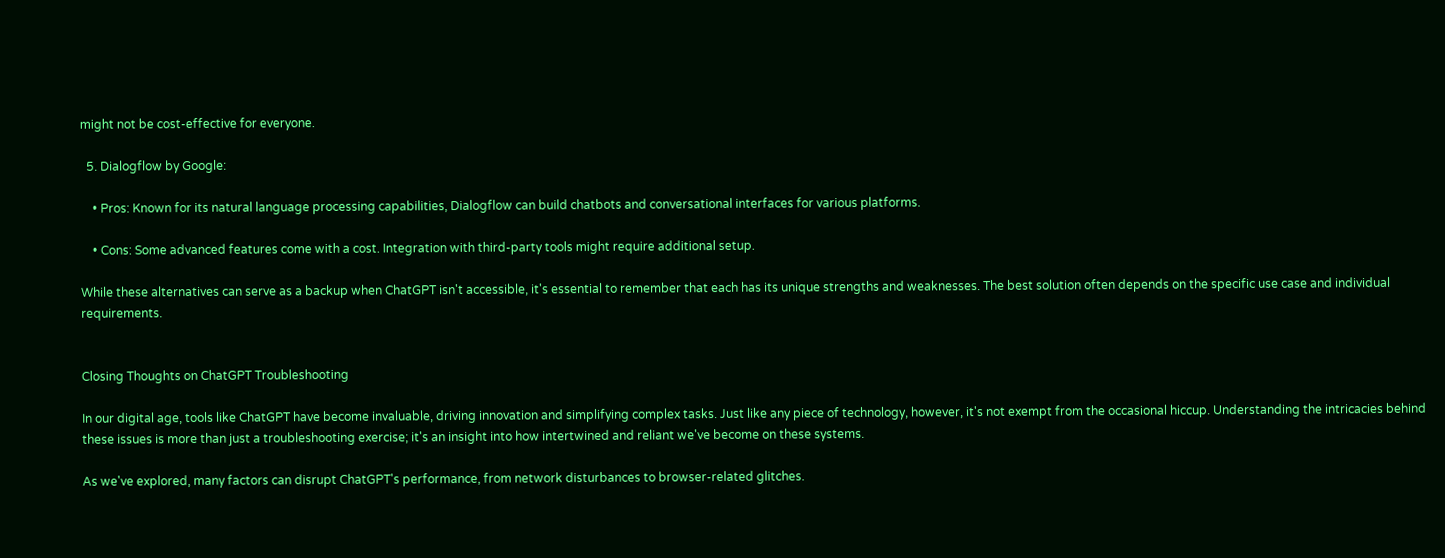might not be cost-effective for everyone.

  5. Dialogflow by Google:

    • Pros: Known for its natural language processing capabilities, Dialogflow can build chatbots and conversational interfaces for various platforms.

    • Cons: Some advanced features come with a cost. Integration with third-party tools might require additional setup.

While these alternatives can serve as a backup when ChatGPT isn't accessible, it's essential to remember that each has its unique strengths and weaknesses. The best solution often depends on the specific use case and individual requirements.


Closing Thoughts on ChatGPT Troubleshooting

In our digital age, tools like ChatGPT have become invaluable, driving innovation and simplifying complex tasks. Just like any piece of technology, however, it's not exempt from the occasional hiccup. Understanding the intricacies behind these issues is more than just a troubleshooting exercise; it's an insight into how intertwined and reliant we've become on these systems.

As we've explored, many factors can disrupt ChatGPT's performance, from network disturbances to browser-related glitches.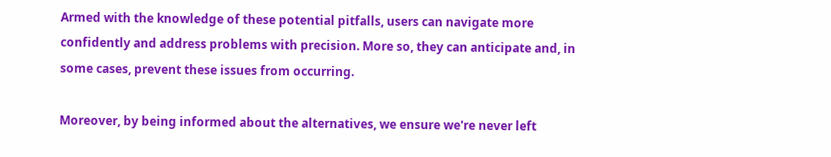Armed with the knowledge of these potential pitfalls, users can navigate more confidently and address problems with precision. More so, they can anticipate and, in some cases, prevent these issues from occurring.

Moreover, by being informed about the alternatives, we ensure we're never left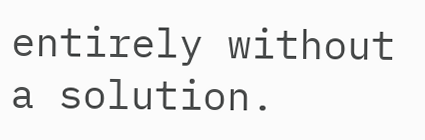entirely without a solution.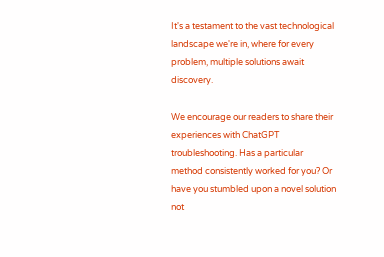It's a testament to the vast technological landscape we're in, where for every problem, multiple solutions await discovery.

We encourage our readers to share their experiences with ChatGPT troubleshooting. Has a particular method consistently worked for you? Or have you stumbled upon a novel solution not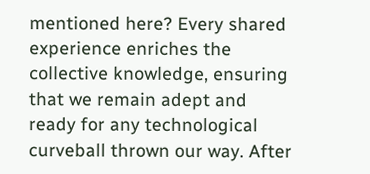mentioned here? Every shared experience enriches the collective knowledge, ensuring that we remain adept and ready for any technological curveball thrown our way. After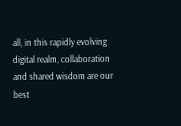all, in this rapidly evolving digital realm, collaboration and shared wisdom are our best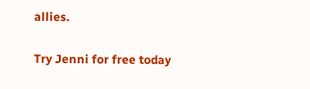allies.

Try Jenni for free today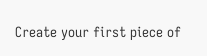Create your first piece of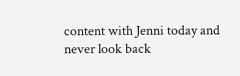content with Jenni today and never look back